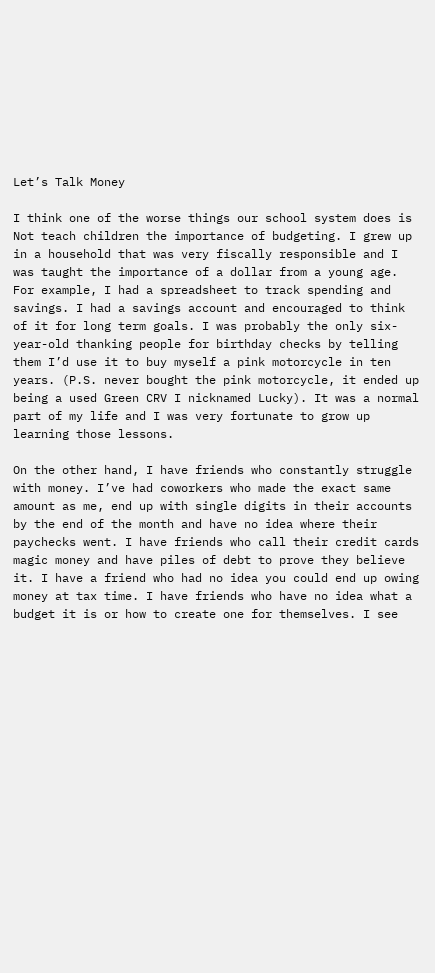Let’s Talk Money

I think one of the worse things our school system does is Not teach children the importance of budgeting. I grew up in a household that was very fiscally responsible and I was taught the importance of a dollar from a young age. For example, I had a spreadsheet to track spending and savings. I had a savings account and encouraged to think of it for long term goals. I was probably the only six-year-old thanking people for birthday checks by telling them I’d use it to buy myself a pink motorcycle in ten years. (P.S. never bought the pink motorcycle, it ended up being a used Green CRV I nicknamed Lucky). It was a normal part of my life and I was very fortunate to grow up learning those lessons.

On the other hand, I have friends who constantly struggle with money. I’ve had coworkers who made the exact same amount as me, end up with single digits in their accounts by the end of the month and have no idea where their paychecks went. I have friends who call their credit cards magic money and have piles of debt to prove they believe it. I have a friend who had no idea you could end up owing money at tax time. I have friends who have no idea what a budget it is or how to create one for themselves. I see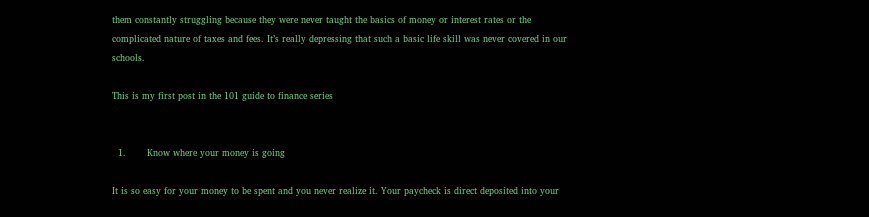them constantly struggling because they were never taught the basics of money or interest rates or the complicated nature of taxes and fees. It’s really depressing that such a basic life skill was never covered in our schools.

This is my first post in the 101 guide to finance series


  1.       Know where your money is going

It is so easy for your money to be spent and you never realize it. Your paycheck is direct deposited into your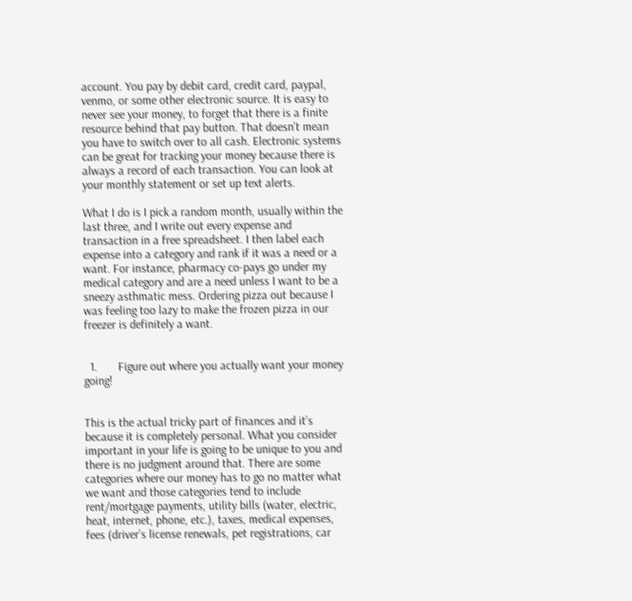account. You pay by debit card, credit card, paypal, venmo, or some other electronic source. It is easy to never see your money, to forget that there is a finite resource behind that pay button. That doesn’t mean you have to switch over to all cash. Electronic systems can be great for tracking your money because there is always a record of each transaction. You can look at your monthly statement or set up text alerts.

What I do is I pick a random month, usually within the last three, and I write out every expense and transaction in a free spreadsheet. I then label each expense into a category and rank if it was a need or a want. For instance, pharmacy co-pays go under my medical category and are a need unless I want to be a sneezy asthmatic mess. Ordering pizza out because I was feeling too lazy to make the frozen pizza in our freezer is definitely a want.


  1.       Figure out where you actually want your money going!


This is the actual tricky part of finances and it’s because it is completely personal. What you consider important in your life is going to be unique to you and there is no judgment around that. There are some categories where our money has to go no matter what we want and those categories tend to include rent/mortgage payments, utility bills (water, electric, heat, internet, phone, etc.), taxes, medical expenses, fees (driver’s license renewals, pet registrations, car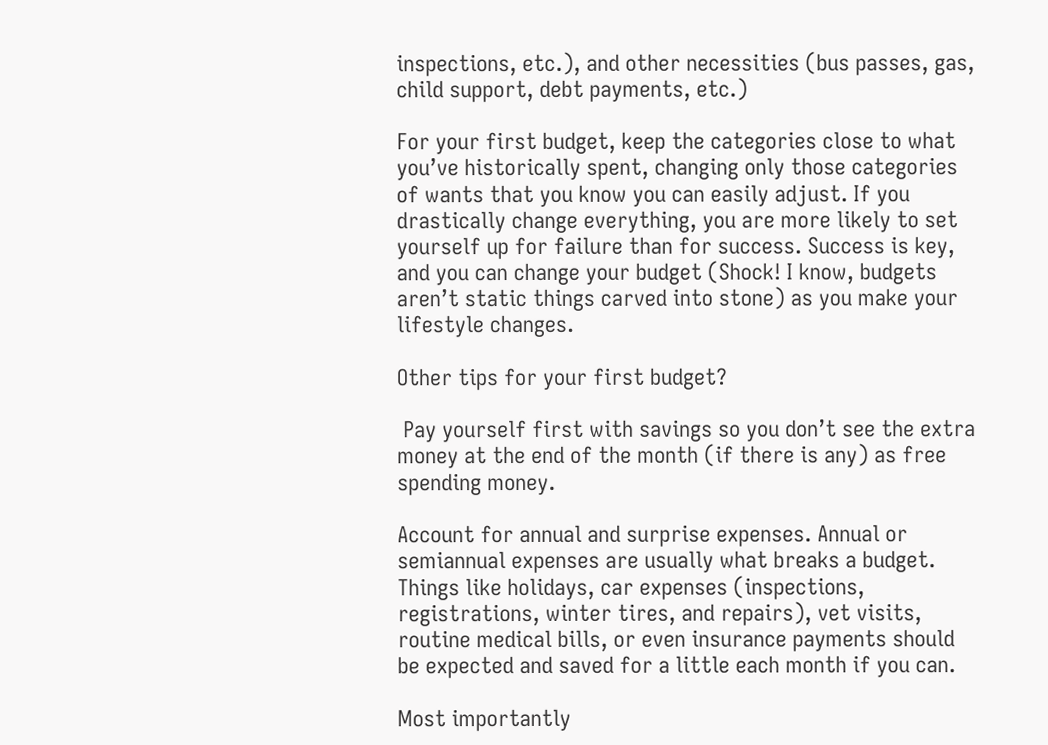inspections, etc.), and other necessities (bus passes, gas, child support, debt payments, etc.)

For your first budget, keep the categories close to what you’ve historically spent, changing only those categories of wants that you know you can easily adjust. If you drastically change everything, you are more likely to set yourself up for failure than for success. Success is key, and you can change your budget (Shock! I know, budgets aren’t static things carved into stone) as you make your lifestyle changes.

Other tips for your first budget?

 Pay yourself first with savings so you don’t see the extra money at the end of the month (if there is any) as free spending money.

Account for annual and surprise expenses. Annual or semiannual expenses are usually what breaks a budget. Things like holidays, car expenses (inspections, registrations, winter tires, and repairs), vet visits, routine medical bills, or even insurance payments should be expected and saved for a little each month if you can.

Most importantly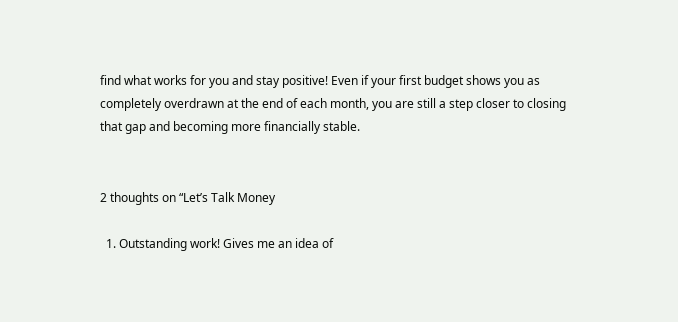find what works for you and stay positive! Even if your first budget shows you as completely overdrawn at the end of each month, you are still a step closer to closing that gap and becoming more financially stable.


2 thoughts on “Let’s Talk Money

  1. Outstanding work! Gives me an idea of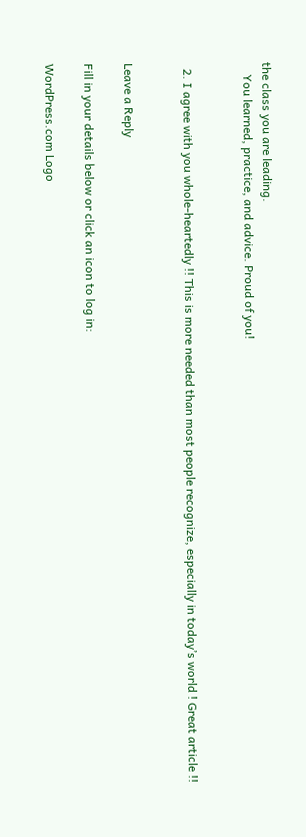the class you are leading.
    You learned, practice, and advice. Proud of you!


  2. I agree with you whole-heartedly !! This is more needed than most people recognize, especially in today’s world ! Great article !!


Leave a Reply

Fill in your details below or click an icon to log in:

WordPress.com Logo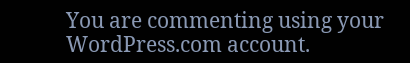You are commenting using your WordPress.com account.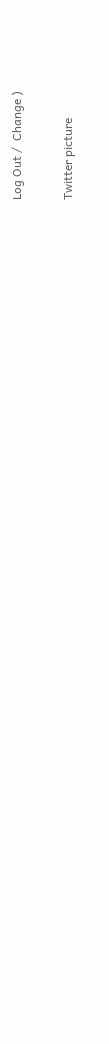Log Out /  Change )

Twitter picture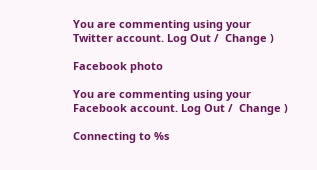You are commenting using your Twitter account. Log Out /  Change )

Facebook photo

You are commenting using your Facebook account. Log Out /  Change )

Connecting to %s